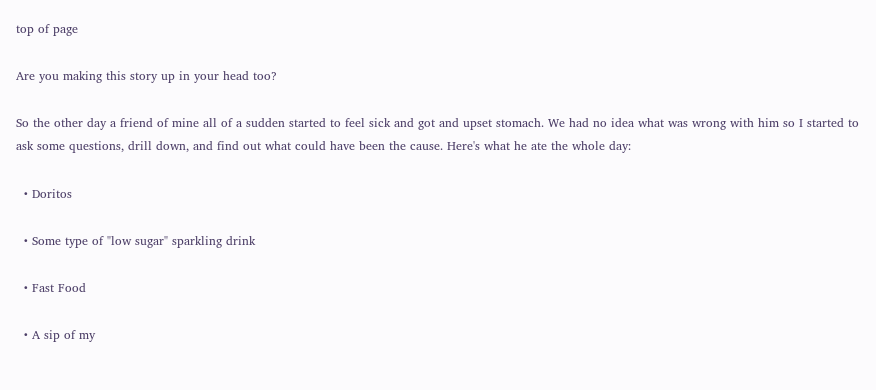top of page

Are you making this story up in your head too?

So the other day a friend of mine all of a sudden started to feel sick and got and upset stomach. We had no idea what was wrong with him so I started to ask some questions, drill down, and find out what could have been the cause. Here's what he ate the whole day:

  • Doritos

  • Some type of "low sugar" sparkling drink

  • Fast Food

  • A sip of my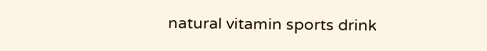natural vitamin sports drink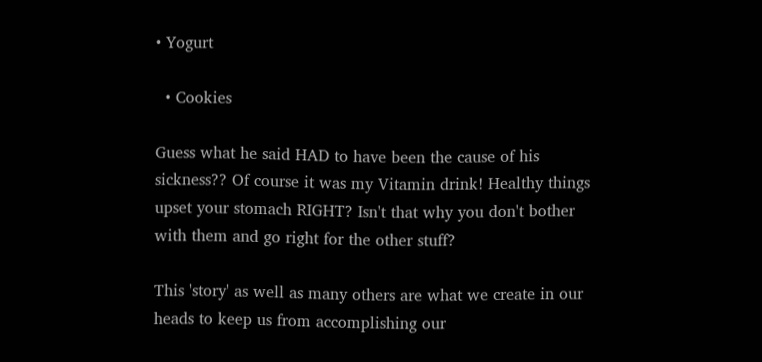• Yogurt

  • Cookies

Guess what he said HAD to have been the cause of his sickness?? Of course it was my Vitamin drink! Healthy things upset your stomach RIGHT? Isn't that why you don't bother with them and go right for the other stuff?

This 'story' as well as many others are what we create in our heads to keep us from accomplishing our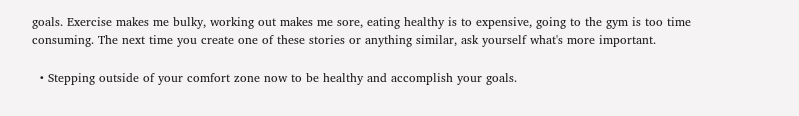goals. Exercise makes me bulky, working out makes me sore, eating healthy is to expensive, going to the gym is too time consuming. The next time you create one of these stories or anything similar, ask yourself what's more important.

  • Stepping outside of your comfort zone now to be healthy and accomplish your goals.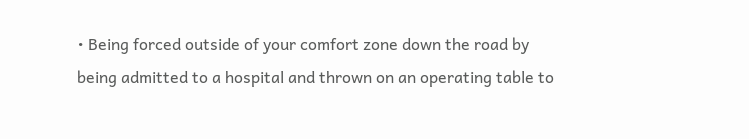• Being forced outside of your comfort zone down the road by being admitted to a hospital and thrown on an operating table to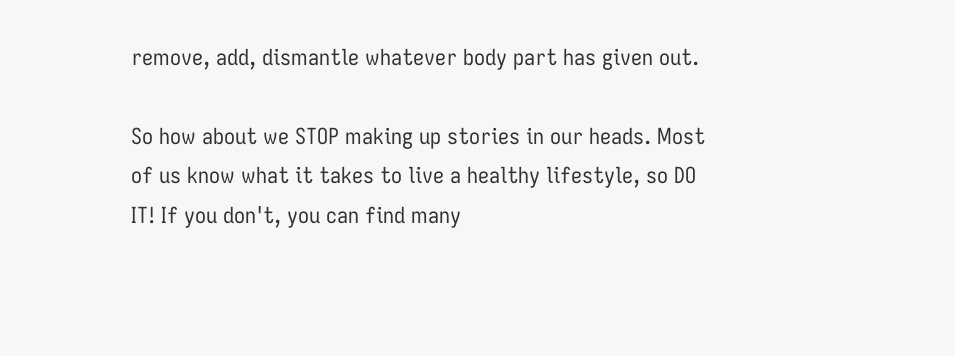remove, add, dismantle whatever body part has given out.

So how about we STOP making up stories in our heads. Most of us know what it takes to live a healthy lifestyle, so DO IT! If you don't, you can find many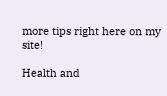more tips right here on my site!

Health and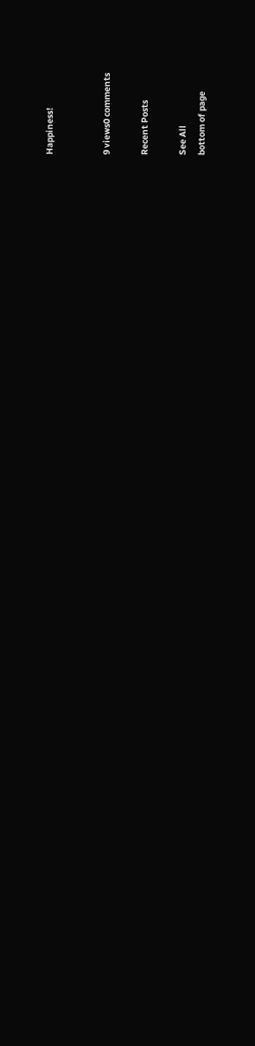Happiness!


9 views0 comments

Recent Posts

See All
bottom of page